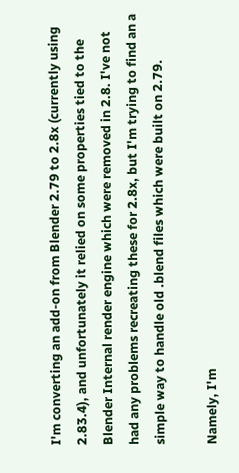I'm converting an add-on from Blender 2.79 to 2.8x (currently using 2.83.4), and unfortunately it relied on some properties tied to the Blender Internal render engine which were removed in 2.8. I've not had any problems recreating these for 2.8x, but I'm trying to find an a simple way to handle old .blend files which were built on 2.79.

Namely, I'm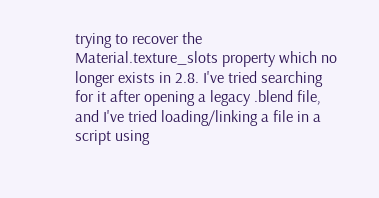trying to recover the Material.texture_slots property which no longer exists in 2.8. I've tried searching for it after opening a legacy .blend file, and I've tried loading/linking a file in a script using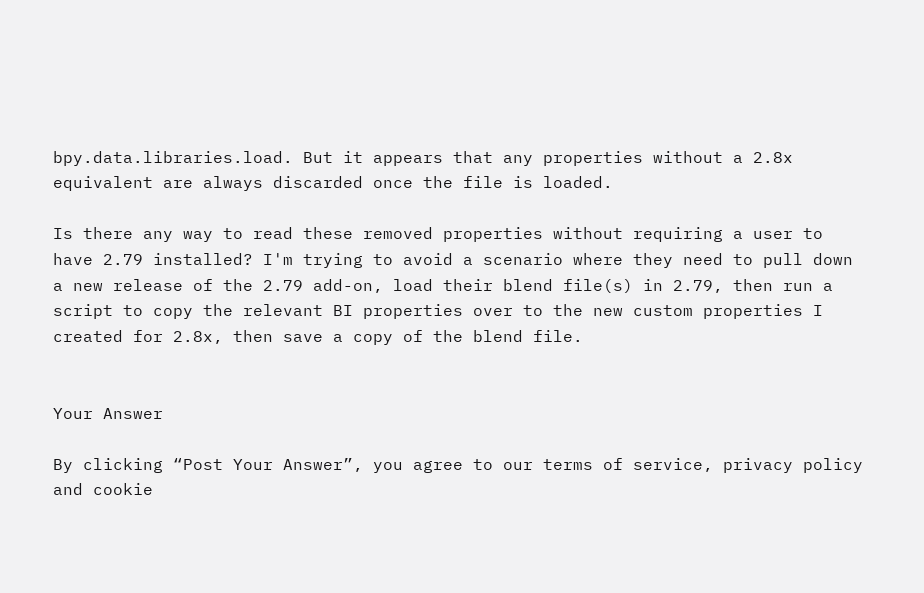bpy.data.libraries.load. But it appears that any properties without a 2.8x equivalent are always discarded once the file is loaded.

Is there any way to read these removed properties without requiring a user to have 2.79 installed? I'm trying to avoid a scenario where they need to pull down a new release of the 2.79 add-on, load their blend file(s) in 2.79, then run a script to copy the relevant BI properties over to the new custom properties I created for 2.8x, then save a copy of the blend file.


Your Answer

By clicking “Post Your Answer”, you agree to our terms of service, privacy policy and cookie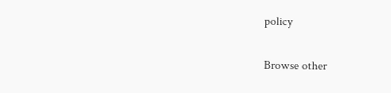policy

Browse other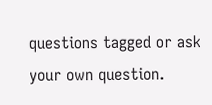questions tagged or ask your own question.